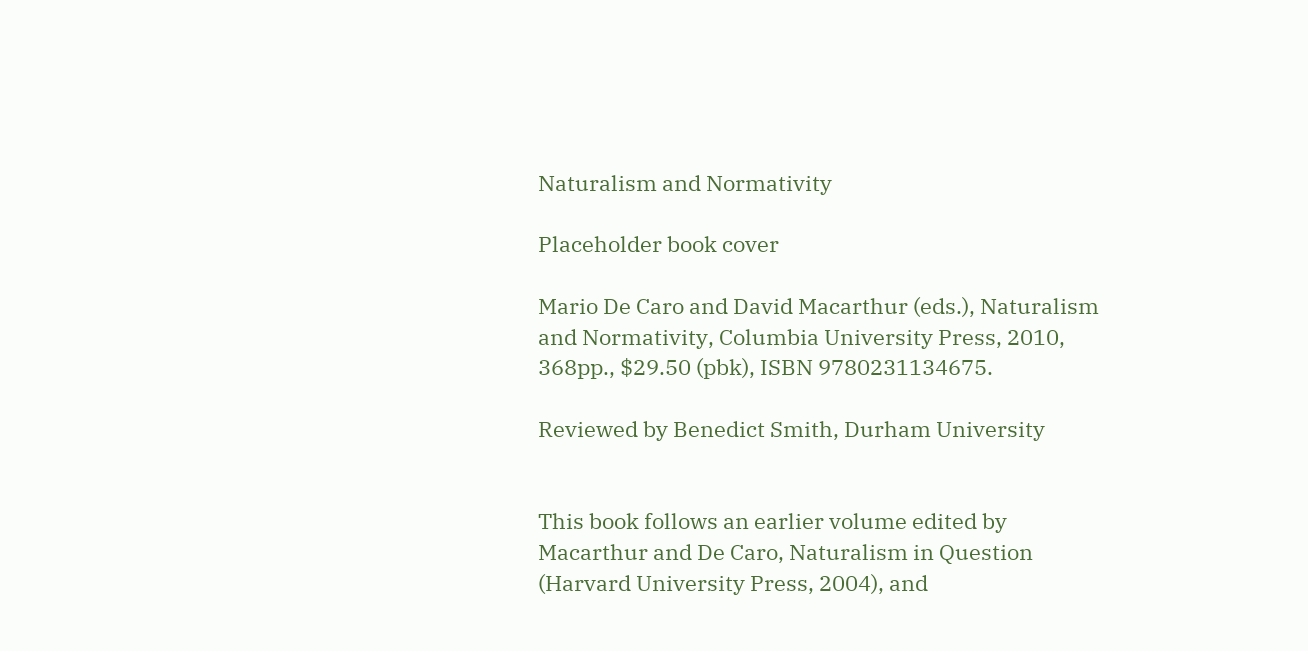Naturalism and Normativity

Placeholder book cover

Mario De Caro and David Macarthur (eds.), Naturalism and Normativity, Columbia University Press, 2010, 368pp., $29.50 (pbk), ISBN 9780231134675.

Reviewed by Benedict Smith, Durham University


This book follows an earlier volume edited by Macarthur and De Caro, Naturalism in Question (Harvard University Press, 2004), and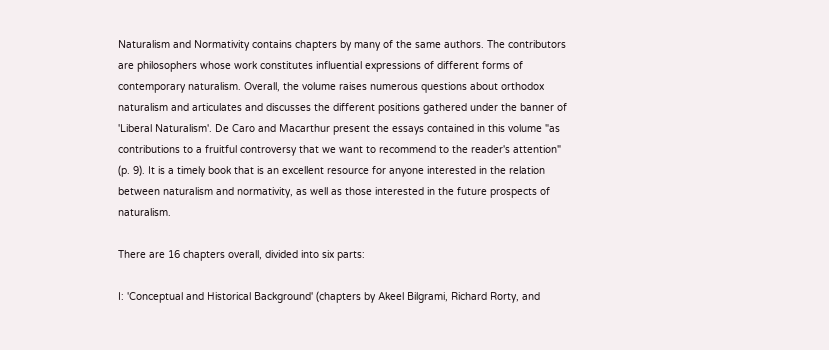Naturalism and Normativity contains chapters by many of the same authors. The contributors are philosophers whose work constitutes influential expressions of different forms of contemporary naturalism. Overall, the volume raises numerous questions about orthodox naturalism and articulates and discusses the different positions gathered under the banner of 'Liberal Naturalism'. De Caro and Macarthur present the essays contained in this volume "as contributions to a fruitful controversy that we want to recommend to the reader's attention" (p. 9). It is a timely book that is an excellent resource for anyone interested in the relation between naturalism and normativity, as well as those interested in the future prospects of naturalism.

There are 16 chapters overall, divided into six parts:

I: 'Conceptual and Historical Background' (chapters by Akeel Bilgrami, Richard Rorty, and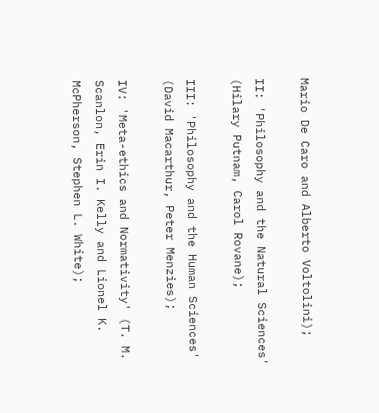Mario De Caro and Alberto Voltolini);

II: 'Philosophy and the Natural Sciences' (Hilary Putnam, Carol Rovane);

III: 'Philosophy and the Human Sciences' (David Macarthur, Peter Menzies);

IV: 'Meta-ethics and Normativity' (T. M. Scanlon, Erin I. Kelly and Lionel K. McPherson, Stephen L. White);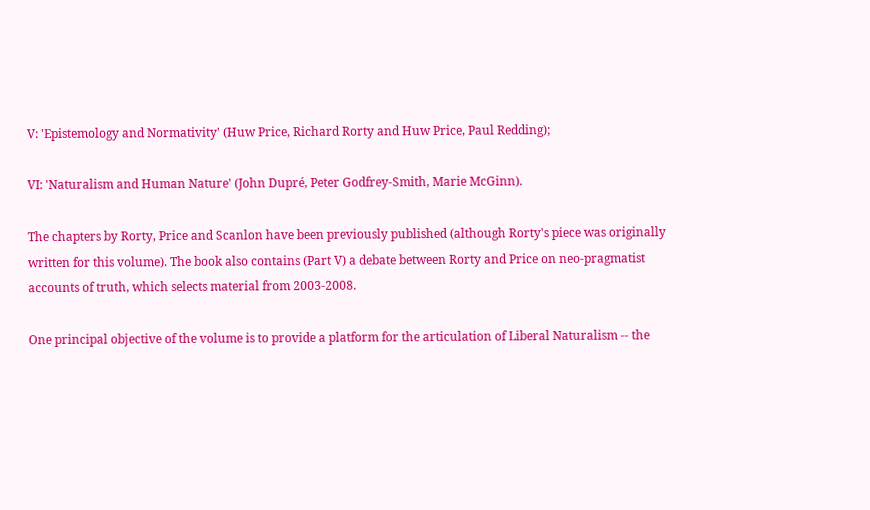V: 'Epistemology and Normativity' (Huw Price, Richard Rorty and Huw Price, Paul Redding);

VI: 'Naturalism and Human Nature' (John Dupré, Peter Godfrey-Smith, Marie McGinn).

The chapters by Rorty, Price and Scanlon have been previously published (although Rorty's piece was originally written for this volume). The book also contains (Part V) a debate between Rorty and Price on neo-pragmatist accounts of truth, which selects material from 2003-2008.

One principal objective of the volume is to provide a platform for the articulation of Liberal Naturalism -- the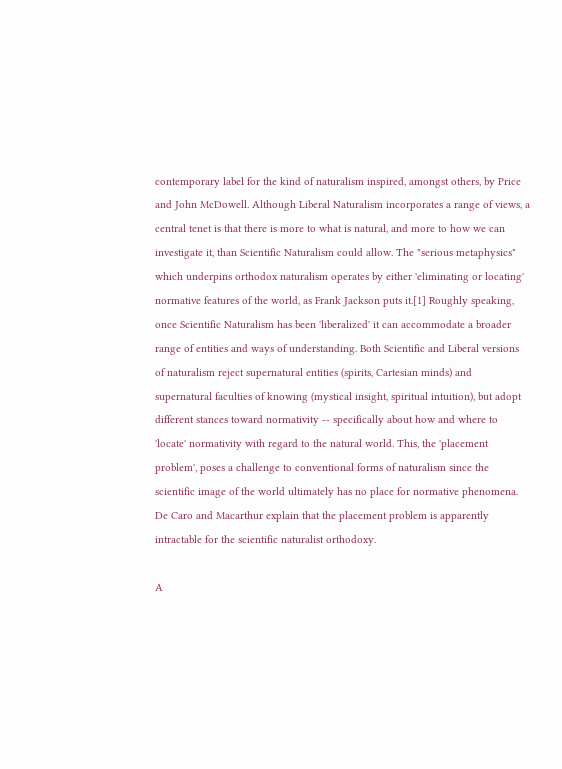contemporary label for the kind of naturalism inspired, amongst others, by Price and John McDowell. Although Liberal Naturalism incorporates a range of views, a central tenet is that there is more to what is natural, and more to how we can investigate it, than Scientific Naturalism could allow. The "serious metaphysics" which underpins orthodox naturalism operates by either 'eliminating or locating' normative features of the world, as Frank Jackson puts it.[1] Roughly speaking, once Scientific Naturalism has been 'liberalized' it can accommodate a broader range of entities and ways of understanding. Both Scientific and Liberal versions of naturalism reject supernatural entities (spirits, Cartesian minds) and supernatural faculties of knowing (mystical insight, spiritual intuition), but adopt different stances toward normativity -- specifically about how and where to 'locate' normativity with regard to the natural world. This, the 'placement problem', poses a challenge to conventional forms of naturalism since the scientific image of the world ultimately has no place for normative phenomena. De Caro and Macarthur explain that the placement problem is apparently intractable for the scientific naturalist orthodoxy.

A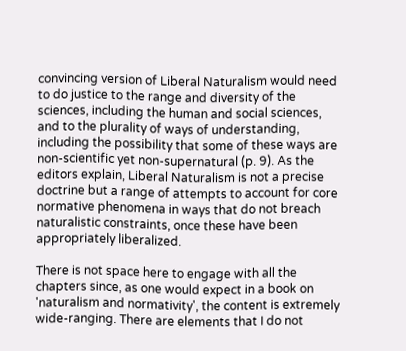convincing version of Liberal Naturalism would need to do justice to the range and diversity of the sciences, including the human and social sciences, and to the plurality of ways of understanding, including the possibility that some of these ways are non-scientific yet non-supernatural (p. 9). As the editors explain, Liberal Naturalism is not a precise doctrine but a range of attempts to account for core normative phenomena in ways that do not breach naturalistic constraints, once these have been appropriately liberalized.

There is not space here to engage with all the chapters since, as one would expect in a book on 'naturalism and normativity', the content is extremely wide-ranging. There are elements that I do not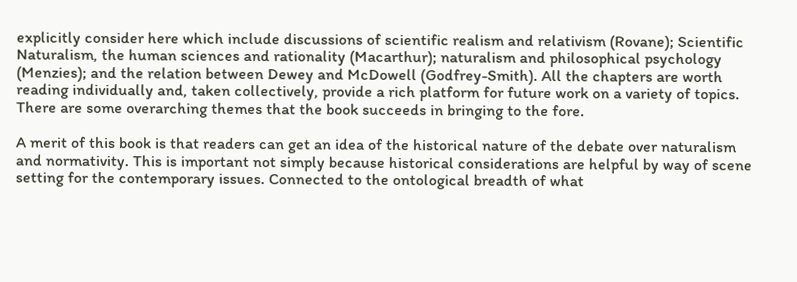explicitly consider here which include discussions of scientific realism and relativism (Rovane); Scientific Naturalism, the human sciences and rationality (Macarthur); naturalism and philosophical psychology (Menzies); and the relation between Dewey and McDowell (Godfrey-Smith). All the chapters are worth reading individually and, taken collectively, provide a rich platform for future work on a variety of topics. There are some overarching themes that the book succeeds in bringing to the fore.

A merit of this book is that readers can get an idea of the historical nature of the debate over naturalism and normativity. This is important not simply because historical considerations are helpful by way of scene setting for the contemporary issues. Connected to the ontological breadth of what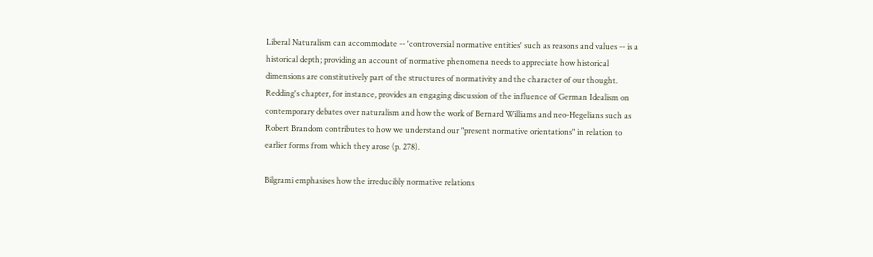Liberal Naturalism can accommodate -- 'controversial normative entities' such as reasons and values -- is a historical depth; providing an account of normative phenomena needs to appreciate how historical dimensions are constitutively part of the structures of normativity and the character of our thought. Redding's chapter, for instance, provides an engaging discussion of the influence of German Idealism on contemporary debates over naturalism and how the work of Bernard Williams and neo-Hegelians such as Robert Brandom contributes to how we understand our "present normative orientations" in relation to earlier forms from which they arose (p. 278).

Bilgrami emphasises how the irreducibly normative relations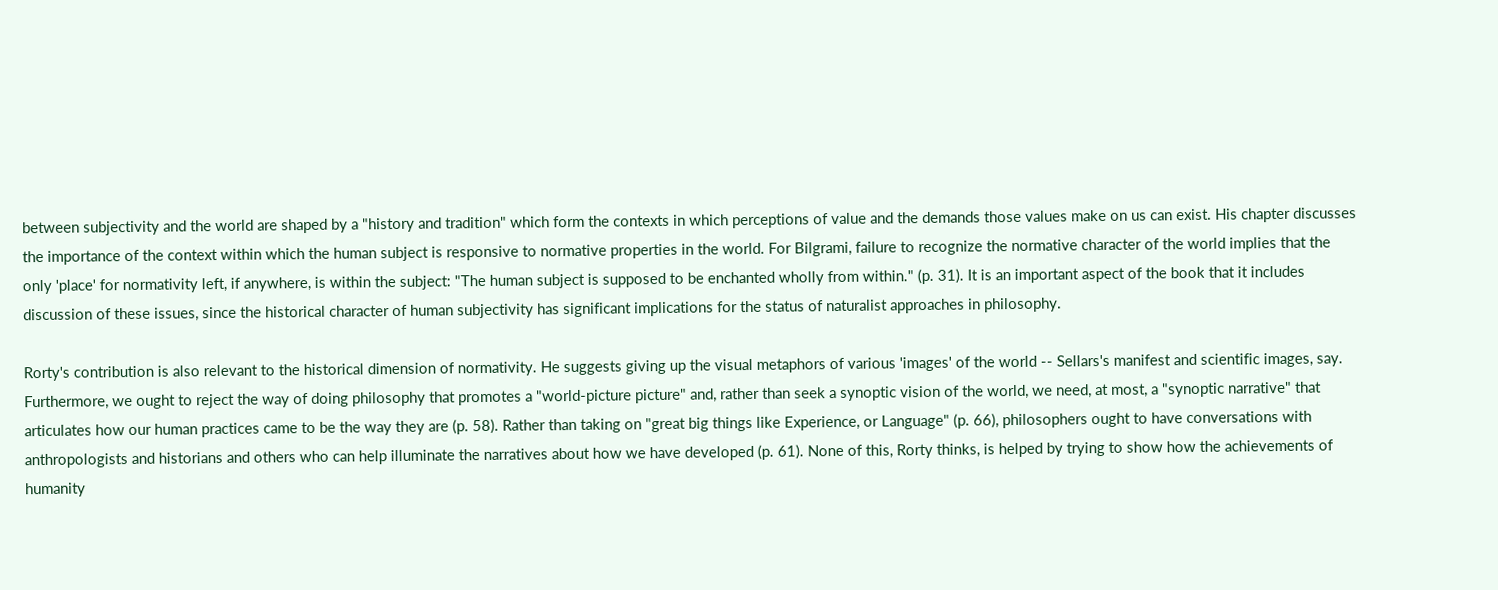between subjectivity and the world are shaped by a "history and tradition" which form the contexts in which perceptions of value and the demands those values make on us can exist. His chapter discusses the importance of the context within which the human subject is responsive to normative properties in the world. For Bilgrami, failure to recognize the normative character of the world implies that the only 'place' for normativity left, if anywhere, is within the subject: "The human subject is supposed to be enchanted wholly from within." (p. 31). It is an important aspect of the book that it includes discussion of these issues, since the historical character of human subjectivity has significant implications for the status of naturalist approaches in philosophy.

Rorty's contribution is also relevant to the historical dimension of normativity. He suggests giving up the visual metaphors of various 'images' of the world -- Sellars's manifest and scientific images, say. Furthermore, we ought to reject the way of doing philosophy that promotes a "world-picture picture" and, rather than seek a synoptic vision of the world, we need, at most, a "synoptic narrative" that articulates how our human practices came to be the way they are (p. 58). Rather than taking on "great big things like Experience, or Language" (p. 66), philosophers ought to have conversations with anthropologists and historians and others who can help illuminate the narratives about how we have developed (p. 61). None of this, Rorty thinks, is helped by trying to show how the achievements of humanity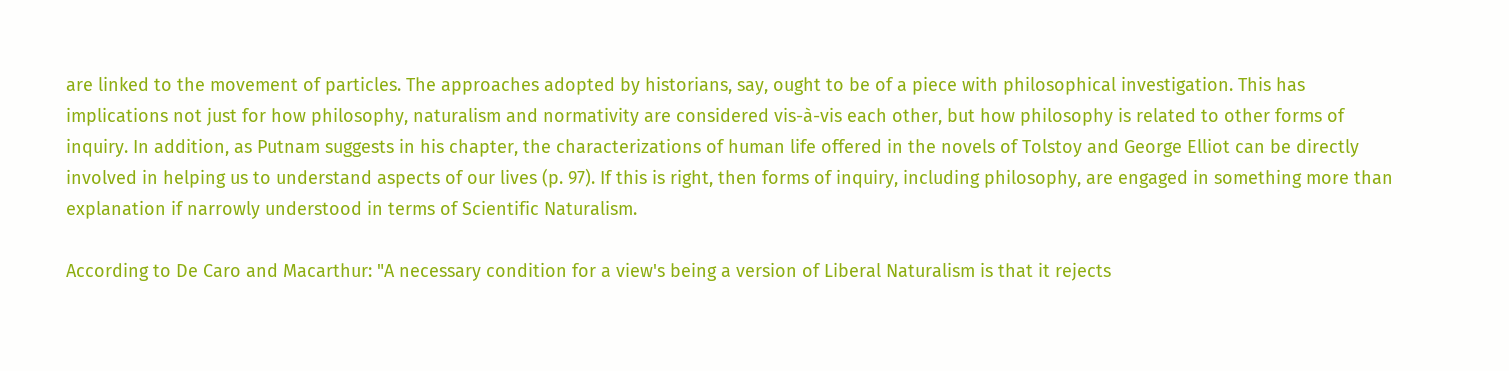are linked to the movement of particles. The approaches adopted by historians, say, ought to be of a piece with philosophical investigation. This has implications not just for how philosophy, naturalism and normativity are considered vis-à-vis each other, but how philosophy is related to other forms of inquiry. In addition, as Putnam suggests in his chapter, the characterizations of human life offered in the novels of Tolstoy and George Elliot can be directly involved in helping us to understand aspects of our lives (p. 97). If this is right, then forms of inquiry, including philosophy, are engaged in something more than explanation if narrowly understood in terms of Scientific Naturalism.

According to De Caro and Macarthur: "A necessary condition for a view's being a version of Liberal Naturalism is that it rejects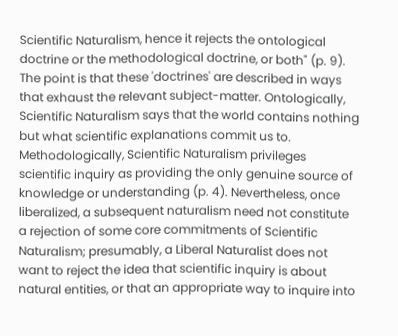Scientific Naturalism, hence it rejects the ontological doctrine or the methodological doctrine, or both" (p. 9). The point is that these 'doctrines' are described in ways that exhaust the relevant subject-matter. Ontologically, Scientific Naturalism says that the world contains nothing but what scientific explanations commit us to. Methodologically, Scientific Naturalism privileges scientific inquiry as providing the only genuine source of knowledge or understanding (p. 4). Nevertheless, once liberalized, a subsequent naturalism need not constitute a rejection of some core commitments of Scientific Naturalism; presumably, a Liberal Naturalist does not want to reject the idea that scientific inquiry is about natural entities, or that an appropriate way to inquire into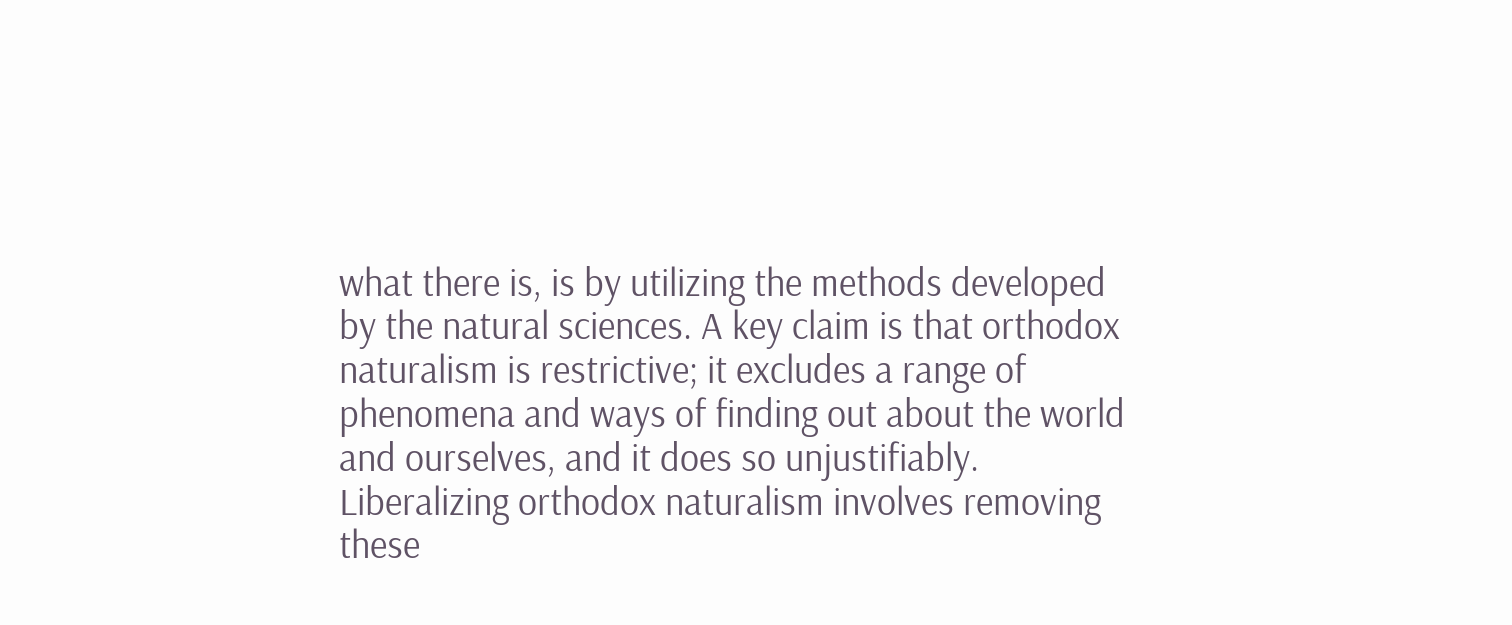what there is, is by utilizing the methods developed by the natural sciences. A key claim is that orthodox naturalism is restrictive; it excludes a range of phenomena and ways of finding out about the world and ourselves, and it does so unjustifiably. Liberalizing orthodox naturalism involves removing these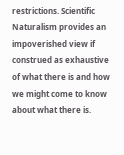restrictions. Scientific Naturalism provides an impoverished view if construed as exhaustive of what there is and how we might come to know about what there is.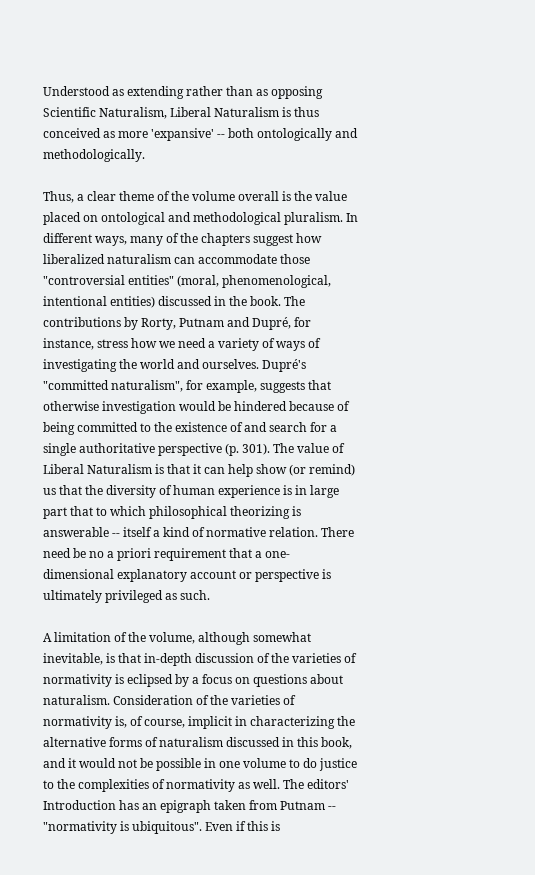Understood as extending rather than as opposing Scientific Naturalism, Liberal Naturalism is thus conceived as more 'expansive' -- both ontologically and methodologically.

Thus, a clear theme of the volume overall is the value placed on ontological and methodological pluralism. In different ways, many of the chapters suggest how liberalized naturalism can accommodate those "controversial entities" (moral, phenomenological, intentional entities) discussed in the book. The contributions by Rorty, Putnam and Dupré, for instance, stress how we need a variety of ways of investigating the world and ourselves. Dupré's "committed naturalism", for example, suggests that otherwise investigation would be hindered because of being committed to the existence of and search for a single authoritative perspective (p. 301). The value of Liberal Naturalism is that it can help show (or remind) us that the diversity of human experience is in large part that to which philosophical theorizing is answerable -- itself a kind of normative relation. There need be no a priori requirement that a one-dimensional explanatory account or perspective is ultimately privileged as such.

A limitation of the volume, although somewhat inevitable, is that in-depth discussion of the varieties of normativity is eclipsed by a focus on questions about naturalism. Consideration of the varieties of normativity is, of course, implicit in characterizing the alternative forms of naturalism discussed in this book, and it would not be possible in one volume to do justice to the complexities of normativity as well. The editors' Introduction has an epigraph taken from Putnam -- "normativity is ubiquitous". Even if this is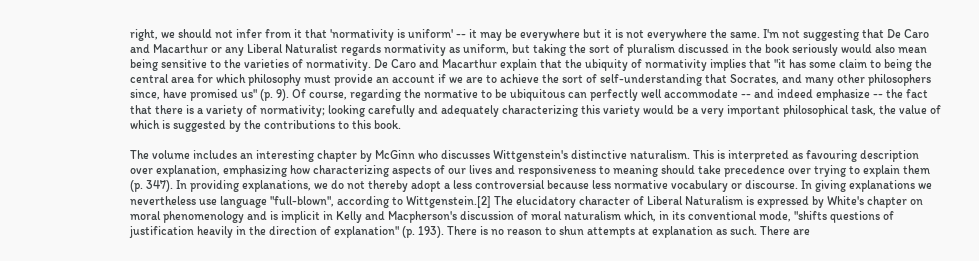right, we should not infer from it that 'normativity is uniform' -- it may be everywhere but it is not everywhere the same. I'm not suggesting that De Caro and Macarthur or any Liberal Naturalist regards normativity as uniform, but taking the sort of pluralism discussed in the book seriously would also mean being sensitive to the varieties of normativity. De Caro and Macarthur explain that the ubiquity of normativity implies that "it has some claim to being the central area for which philosophy must provide an account if we are to achieve the sort of self-understanding that Socrates, and many other philosophers since, have promised us" (p. 9). Of course, regarding the normative to be ubiquitous can perfectly well accommodate -- and indeed emphasize -- the fact that there is a variety of normativity; looking carefully and adequately characterizing this variety would be a very important philosophical task, the value of which is suggested by the contributions to this book.

The volume includes an interesting chapter by McGinn who discusses Wittgenstein's distinctive naturalism. This is interpreted as favouring description over explanation, emphasizing how characterizing aspects of our lives and responsiveness to meaning should take precedence over trying to explain them (p. 347). In providing explanations, we do not thereby adopt a less controversial because less normative vocabulary or discourse. In giving explanations we nevertheless use language "full-blown", according to Wittgenstein.[2] The elucidatory character of Liberal Naturalism is expressed by White's chapter on moral phenomenology and is implicit in Kelly and Macpherson's discussion of moral naturalism which, in its conventional mode, "shifts questions of justification heavily in the direction of explanation" (p. 193). There is no reason to shun attempts at explanation as such. There are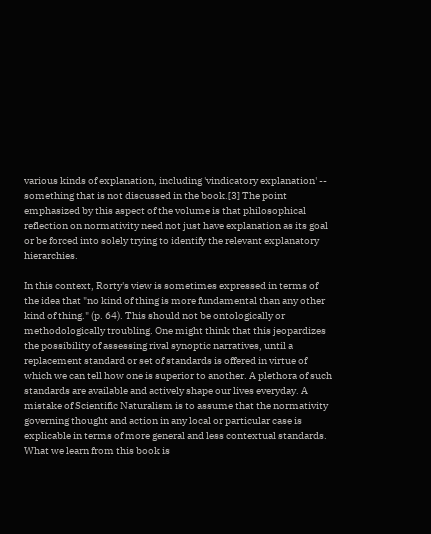various kinds of explanation, including 'vindicatory explanation' -- something that is not discussed in the book.[3] The point emphasized by this aspect of the volume is that philosophical reflection on normativity need not just have explanation as its goal or be forced into solely trying to identify the relevant explanatory hierarchies.

In this context, Rorty's view is sometimes expressed in terms of the idea that "no kind of thing is more fundamental than any other kind of thing." (p. 64). This should not be ontologically or methodologically troubling. One might think that this jeopardizes the possibility of assessing rival synoptic narratives, until a replacement standard or set of standards is offered in virtue of which we can tell how one is superior to another. A plethora of such standards are available and actively shape our lives everyday. A mistake of Scientific Naturalism is to assume that the normativity governing thought and action in any local or particular case is explicable in terms of more general and less contextual standards. What we learn from this book is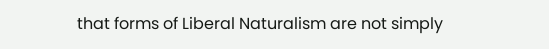that forms of Liberal Naturalism are not simply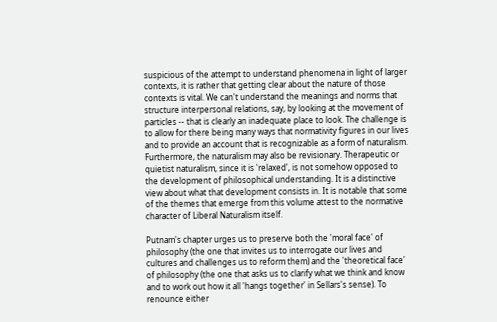suspicious of the attempt to understand phenomena in light of larger contexts, it is rather that getting clear about the nature of those contexts is vital. We can't understand the meanings and norms that structure interpersonal relations, say, by looking at the movement of particles -- that is clearly an inadequate place to look. The challenge is to allow for there being many ways that normativity figures in our lives and to provide an account that is recognizable as a form of naturalism. Furthermore, the naturalism may also be revisionary. Therapeutic or quietist naturalism, since it is 'relaxed', is not somehow opposed to the development of philosophical understanding. It is a distinctive view about what that development consists in. It is notable that some of the themes that emerge from this volume attest to the normative character of Liberal Naturalism itself.

Putnam's chapter urges us to preserve both the 'moral face' of philosophy (the one that invites us to interrogate our lives and cultures and challenges us to reform them) and the 'theoretical face' of philosophy (the one that asks us to clarify what we think and know and to work out how it all 'hangs together' in Sellars's sense). To renounce either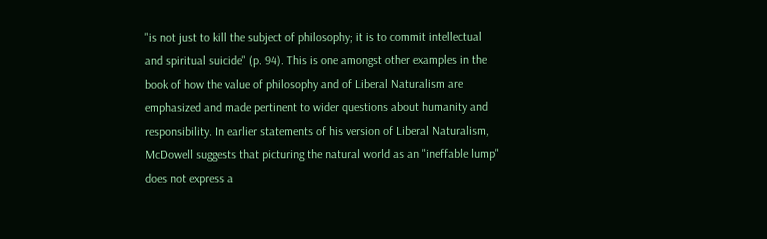"is not just to kill the subject of philosophy; it is to commit intellectual and spiritual suicide" (p. 94). This is one amongst other examples in the book of how the value of philosophy and of Liberal Naturalism are emphasized and made pertinent to wider questions about humanity and responsibility. In earlier statements of his version of Liberal Naturalism, McDowell suggests that picturing the natural world as an "ineffable lump" does not express a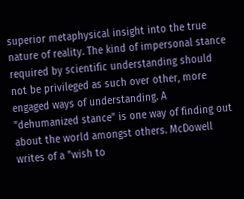superior metaphysical insight into the true nature of reality. The kind of impersonal stance required by scientific understanding should not be privileged as such over other, more engaged ways of understanding. A "dehumanized stance" is one way of finding out about the world amongst others. McDowell writes of a "wish to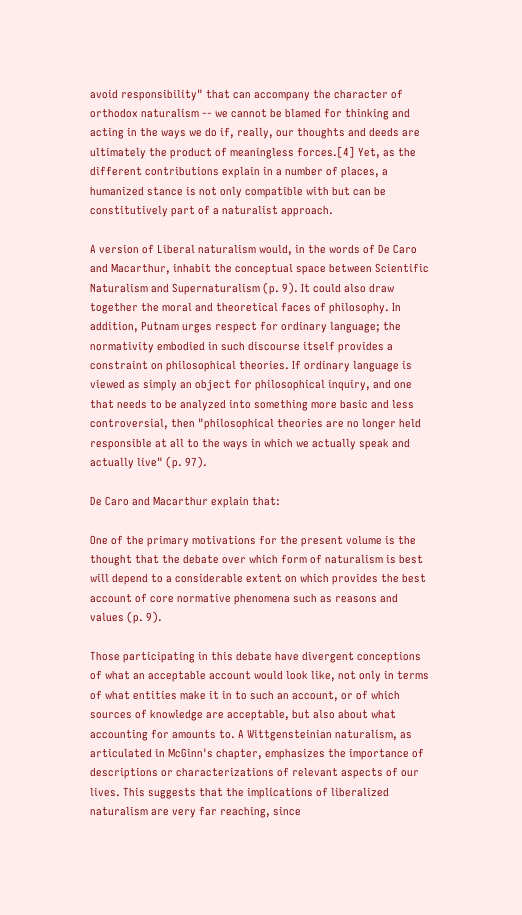avoid responsibility" that can accompany the character of orthodox naturalism -- we cannot be blamed for thinking and acting in the ways we do if, really, our thoughts and deeds are ultimately the product of meaningless forces.[4] Yet, as the different contributions explain in a number of places, a humanized stance is not only compatible with but can be constitutively part of a naturalist approach.

A version of Liberal naturalism would, in the words of De Caro and Macarthur, inhabit the conceptual space between Scientific Naturalism and Supernaturalism (p. 9). It could also draw together the moral and theoretical faces of philosophy. In addition, Putnam urges respect for ordinary language; the normativity embodied in such discourse itself provides a constraint on philosophical theories. If ordinary language is viewed as simply an object for philosophical inquiry, and one that needs to be analyzed into something more basic and less controversial, then "philosophical theories are no longer held responsible at all to the ways in which we actually speak and actually live" (p. 97).

De Caro and Macarthur explain that:

One of the primary motivations for the present volume is the thought that the debate over which form of naturalism is best will depend to a considerable extent on which provides the best account of core normative phenomena such as reasons and values (p. 9).

Those participating in this debate have divergent conceptions of what an acceptable account would look like, not only in terms of what entities make it in to such an account, or of which sources of knowledge are acceptable, but also about what accounting for amounts to. A Wittgensteinian naturalism, as articulated in McGinn's chapter, emphasizes the importance of descriptions or characterizations of relevant aspects of our lives. This suggests that the implications of liberalized naturalism are very far reaching, since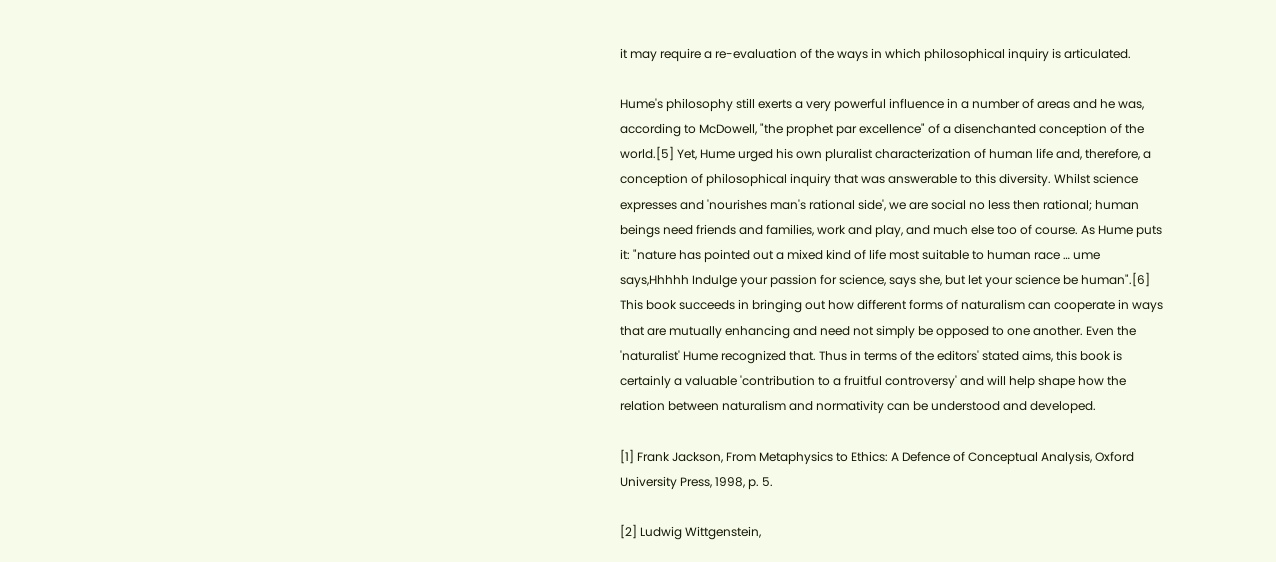it may require a re-evaluation of the ways in which philosophical inquiry is articulated.

Hume's philosophy still exerts a very powerful influence in a number of areas and he was, according to McDowell, "the prophet par excellence" of a disenchanted conception of the world.[5] Yet, Hume urged his own pluralist characterization of human life and, therefore, a conception of philosophical inquiry that was answerable to this diversity. Whilst science expresses and 'nourishes man's rational side', we are social no less then rational; human beings need friends and families, work and play, and much else too of course. As Hume puts it: "nature has pointed out a mixed kind of life most suitable to human race … ume says,Hhhhh Indulge your passion for science, says she, but let your science be human".[6] This book succeeds in bringing out how different forms of naturalism can cooperate in ways that are mutually enhancing and need not simply be opposed to one another. Even the 'naturalist' Hume recognized that. Thus in terms of the editors' stated aims, this book is certainly a valuable 'contribution to a fruitful controversy' and will help shape how the relation between naturalism and normativity can be understood and developed.

[1] Frank Jackson, From Metaphysics to Ethics: A Defence of Conceptual Analysis, Oxford University Press, 1998, p. 5.

[2] Ludwig Wittgenstein,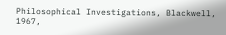Philosophical Investigations, Blackwell, 1967,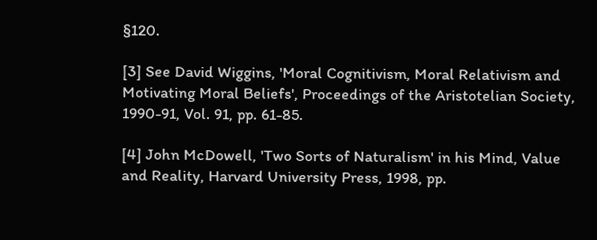§120.

[3] See David Wiggins, 'Moral Cognitivism, Moral Relativism and Motivating Moral Beliefs', Proceedings of the Aristotelian Society, 1990-91, Vol. 91, pp. 61-85.

[4] John McDowell, 'Two Sorts of Naturalism' in his Mind, Value and Reality, Harvard University Press, 1998, pp.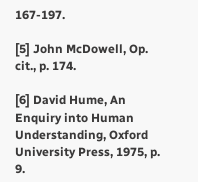167-197.

[5] John McDowell, Op. cit., p. 174.

[6] David Hume, An Enquiry into Human Understanding, Oxford University Press, 1975, p. 9.